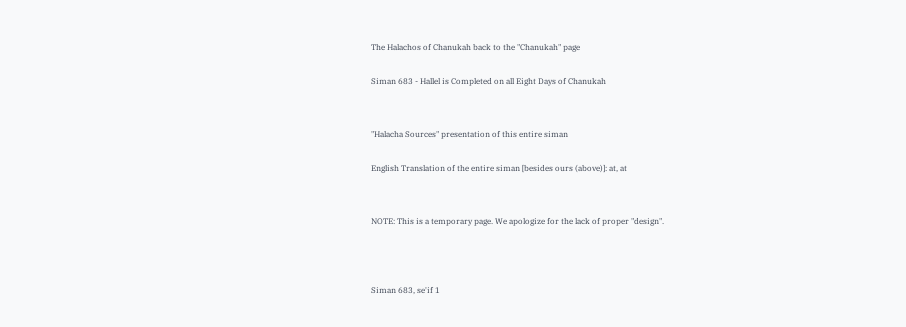The Halachos of Chanukah back to the "Chanukah" page

Siman 683 - Hallel is Completed on all Eight Days of Chanukah


"Halacha Sources" presentation of this entire siman

English Translation of the entire siman [besides ours (above)]: at, at


NOTE: This is a temporary page. We apologize for the lack of proper "design".



Siman 683, se'if 1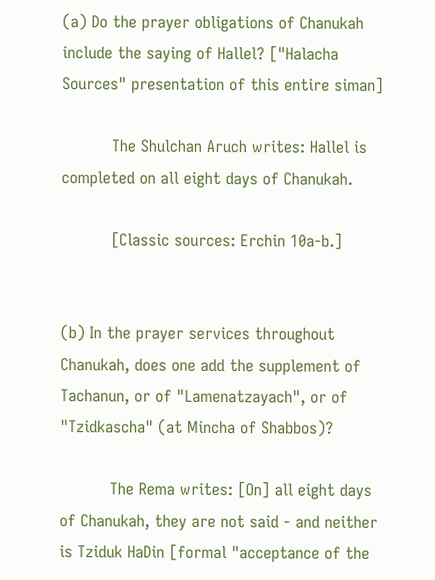(a) Do the prayer obligations of Chanukah include the saying of Hallel? ["Halacha Sources" presentation of this entire siman]

          The Shulchan Aruch writes: Hallel is completed on all eight days of Chanukah.

          [Classic sources: Erchin 10a-b.]


(b) In the prayer services throughout Chanukah, does one add the supplement of Tachanun, or of "Lamenatzayach", or of "Tzidkascha" (at Mincha of Shabbos)?

          The Rema writes: [On] all eight days of Chanukah, they are not said - and neither is Tziduk HaDin [formal "acceptance of the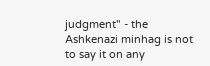judgment" - the Ashkenazi minhag is not to say it on any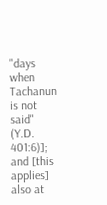"days when Tachanun is not said" (Y.D. 401:6)]; and [this applies] also at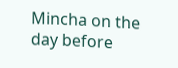Mincha on the day before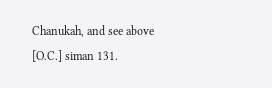Chanukah, and see above [O.C.] siman 131.